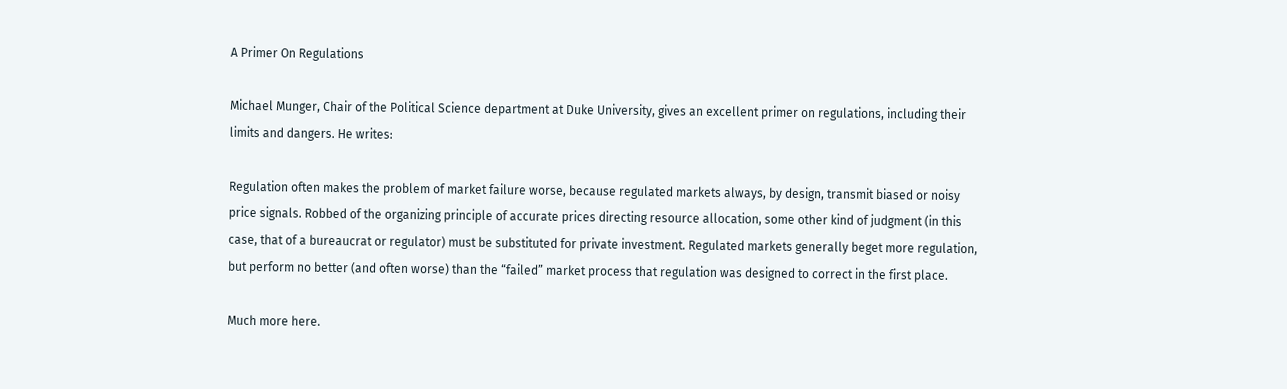A Primer On Regulations

Michael Munger, Chair of the Political Science department at Duke University, gives an excellent primer on regulations, including their limits and dangers. He writes:

Regulation often makes the problem of market failure worse, because regulated markets always, by design, transmit biased or noisy price signals. Robbed of the organizing principle of accurate prices directing resource allocation, some other kind of judgment (in this case, that of a bureaucrat or regulator) must be substituted for private investment. Regulated markets generally beget more regulation, but perform no better (and often worse) than the “failed” market process that regulation was designed to correct in the first place.

Much more here.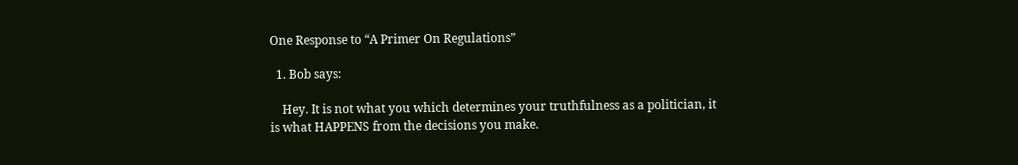One Response to “A Primer On Regulations”

  1. Bob says:

    Hey. It is not what you which determines your truthfulness as a politician, it is what HAPPENS from the decisions you make.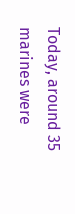Today, around 35 marines were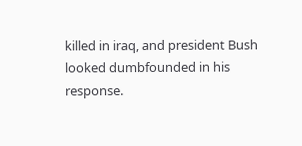killed in iraq, and president Bush looked dumbfounded in his response.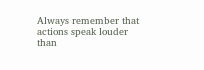Always remember that actions speak louder than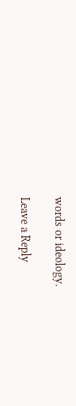words or ideology.

Leave a Reply